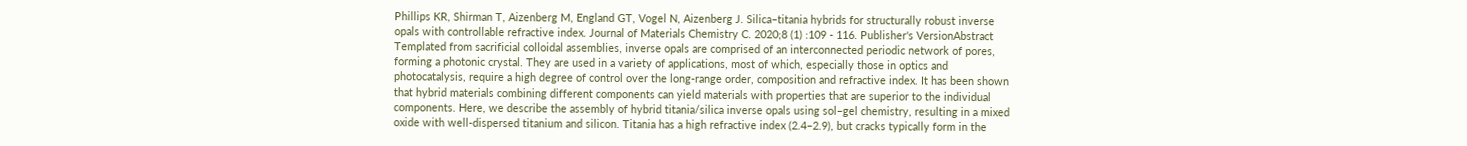Phillips KR, Shirman T, Aizenberg M, England GT, Vogel N, Aizenberg J. Silica–titania hybrids for structurally robust inverse opals with controllable refractive index. Journal of Materials Chemistry C. 2020;8 (1) :109 - 116. Publisher's VersionAbstract
Templated from sacrificial colloidal assemblies, inverse opals are comprised of an interconnected periodic network of pores, forming a photonic crystal. They are used in a variety of applications, most of which, especially those in optics and photocatalysis, require a high degree of control over the long-range order, composition and refractive index. It has been shown that hybrid materials combining different components can yield materials with properties that are superior to the individual components. Here, we describe the assembly of hybrid titania/silica inverse opals using sol–gel chemistry, resulting in a mixed oxide with well-dispersed titanium and silicon. Titania has a high refractive index (2.4–2.9), but cracks typically form in the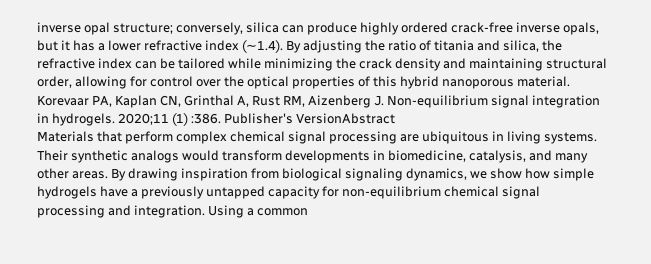inverse opal structure; conversely, silica can produce highly ordered crack-free inverse opals, but it has a lower refractive index (∼1.4). By adjusting the ratio of titania and silica, the refractive index can be tailored while minimizing the crack density and maintaining structural order, allowing for control over the optical properties of this hybrid nanoporous material.
Korevaar PA, Kaplan CN, Grinthal A, Rust RM, Aizenberg J. Non-equilibrium signal integration in hydrogels. 2020;11 (1) :386. Publisher's VersionAbstract
Materials that perform complex chemical signal processing are ubiquitous in living systems. Their synthetic analogs would transform developments in biomedicine, catalysis, and many other areas. By drawing inspiration from biological signaling dynamics, we show how simple hydrogels have a previously untapped capacity for non-equilibrium chemical signal processing and integration. Using a common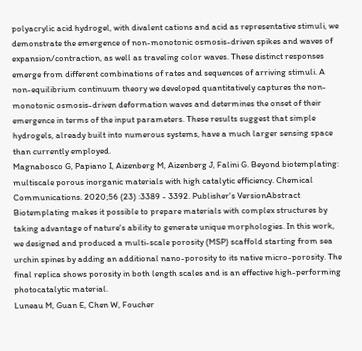polyacrylic acid hydrogel, with divalent cations and acid as representative stimuli, we demonstrate the emergence of non-monotonic osmosis-driven spikes and waves of expansion/contraction, as well as traveling color waves. These distinct responses emerge from different combinations of rates and sequences of arriving stimuli. A non-equilibrium continuum theory we developed quantitatively captures the non-monotonic osmosis-driven deformation waves and determines the onset of their emergence in terms of the input parameters. These results suggest that simple hydrogels, already built into numerous systems, have a much larger sensing space than currently employed.
Magnabosco G, Papiano I, Aizenberg M, Aizenberg J, Falini G. Beyond biotemplating: multiscale porous inorganic materials with high catalytic efficiency. Chemical Communications. 2020;56 (23) :3389 - 3392. Publisher's VersionAbstract
Biotemplating makes it possible to prepare materials with complex structures by taking advantage of nature's ability to generate unique morphologies. In this work, we designed and produced a multi-scale porosity (MSP) scaffold starting from sea urchin spines by adding an additional nano-porosity to its native micro-porosity. The final replica shows porosity in both length scales and is an effective high-performing photocatalytic material.
Luneau M, Guan E, Chen W, Foucher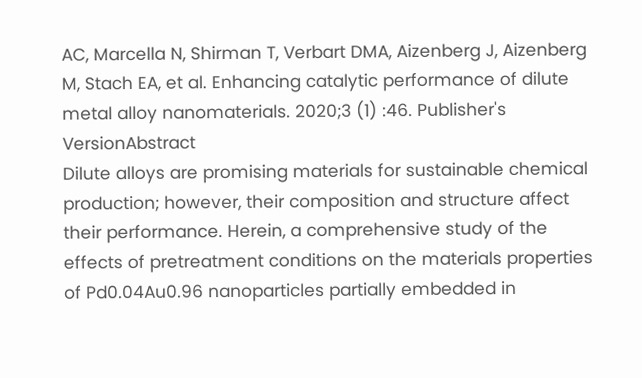AC, Marcella N, Shirman T, Verbart DMA, Aizenberg J, Aizenberg M, Stach EA, et al. Enhancing catalytic performance of dilute metal alloy nanomaterials. 2020;3 (1) :46. Publisher's VersionAbstract
Dilute alloys are promising materials for sustainable chemical production; however, their composition and structure affect their performance. Herein, a comprehensive study of the effects of pretreatment conditions on the materials properties of Pd0.04Au0.96 nanoparticles partially embedded in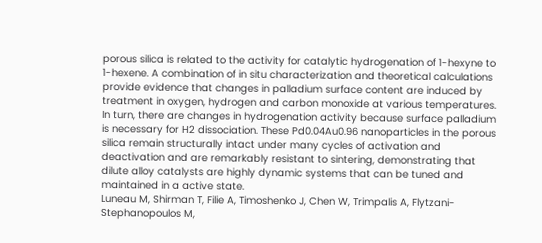porous silica is related to the activity for catalytic hydrogenation of 1-hexyne to 1-hexene. A combination of in situ characterization and theoretical calculations provide evidence that changes in palladium surface content are induced by treatment in oxygen, hydrogen and carbon monoxide at various temperatures. In turn, there are changes in hydrogenation activity because surface palladium is necessary for H2 dissociation. These Pd0.04Au0.96 nanoparticles in the porous silica remain structurally intact under many cycles of activation and deactivation and are remarkably resistant to sintering, demonstrating that dilute alloy catalysts are highly dynamic systems that can be tuned and maintained in a active state.
Luneau M, Shirman T, Filie A, Timoshenko J, Chen W, Trimpalis A, Flytzani-Stephanopoulos M,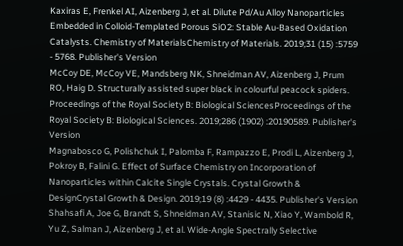Kaxiras E, Frenkel AI, Aizenberg J, et al. Dilute Pd/Au Alloy Nanoparticles Embedded in Colloid-Templated Porous SiO2: Stable Au-Based Oxidation Catalysts. Chemistry of MaterialsChemistry of Materials. 2019;31 (15) :5759 - 5768. Publisher's Version
McCoy DE, McCoy VE, Mandsberg NK, Shneidman AV, Aizenberg J, Prum RO, Haig D. Structurally assisted super black in colourful peacock spiders. Proceedings of the Royal Society B: Biological SciencesProceedings of the Royal Society B: Biological Sciences. 2019;286 (1902) :20190589. Publisher's Version
Magnabosco G, Polishchuk I, Palomba F, Rampazzo E, Prodi L, Aizenberg J, Pokroy B, Falini G. Effect of Surface Chemistry on Incorporation of Nanoparticles within Calcite Single Crystals. Crystal Growth & DesignCrystal Growth & Design. 2019;19 (8) :4429 - 4435. Publisher's Version
Shahsafi A, Joe G, Brandt S, Shneidman AV, Stanisic N, Xiao Y, Wambold R, Yu Z, Salman J, Aizenberg J, et al. Wide-Angle Spectrally Selective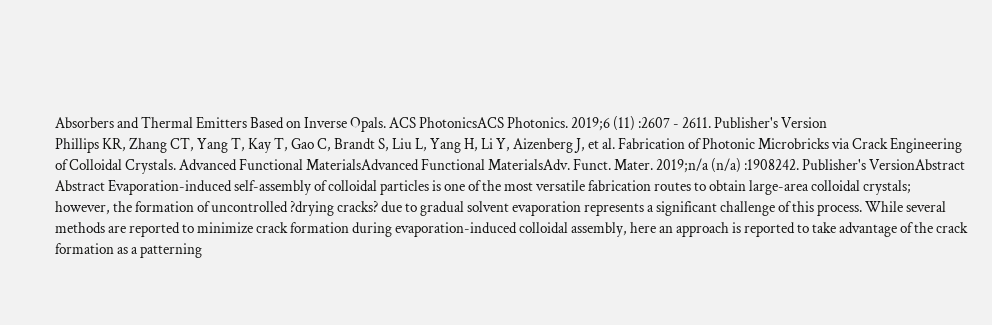Absorbers and Thermal Emitters Based on Inverse Opals. ACS PhotonicsACS Photonics. 2019;6 (11) :2607 - 2611. Publisher's Version
Phillips KR, Zhang CT, Yang T, Kay T, Gao C, Brandt S, Liu L, Yang H, Li Y, Aizenberg J, et al. Fabrication of Photonic Microbricks via Crack Engineering of Colloidal Crystals. Advanced Functional MaterialsAdvanced Functional MaterialsAdv. Funct. Mater. 2019;n/a (n/a) :1908242. Publisher's VersionAbstract
Abstract Evaporation-induced self-assembly of colloidal particles is one of the most versatile fabrication routes to obtain large-area colloidal crystals; however, the formation of uncontrolled ?drying cracks? due to gradual solvent evaporation represents a significant challenge of this process. While several methods are reported to minimize crack formation during evaporation-induced colloidal assembly, here an approach is reported to take advantage of the crack formation as a patterning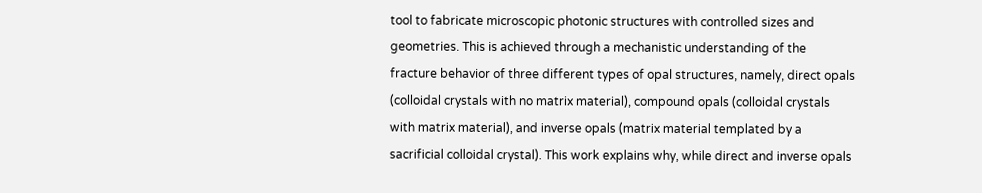tool to fabricate microscopic photonic structures with controlled sizes and geometries. This is achieved through a mechanistic understanding of the fracture behavior of three different types of opal structures, namely, direct opals (colloidal crystals with no matrix material), compound opals (colloidal crystals with matrix material), and inverse opals (matrix material templated by a sacrificial colloidal crystal). This work explains why, while direct and inverse opals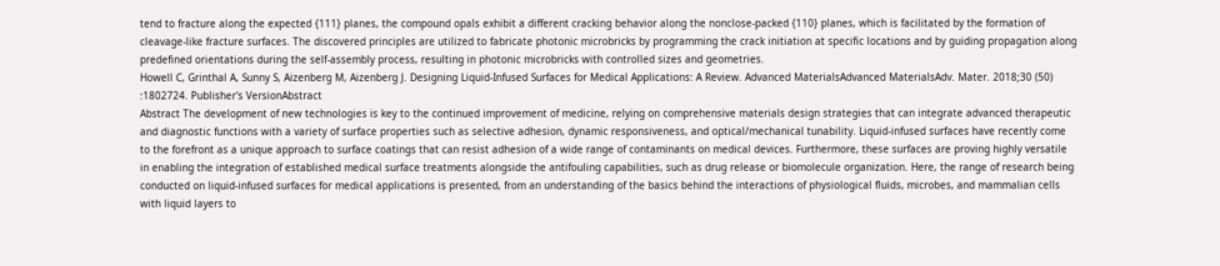tend to fracture along the expected {111} planes, the compound opals exhibit a different cracking behavior along the nonclose-packed {110} planes, which is facilitated by the formation of cleavage-like fracture surfaces. The discovered principles are utilized to fabricate photonic microbricks by programming the crack initiation at specific locations and by guiding propagation along predefined orientations during the self-assembly process, resulting in photonic microbricks with controlled sizes and geometries.
Howell C, Grinthal A, Sunny S, Aizenberg M, Aizenberg J. Designing Liquid-Infused Surfaces for Medical Applications: A Review. Advanced MaterialsAdvanced MaterialsAdv. Mater. 2018;30 (50) :1802724. Publisher's VersionAbstract
Abstract The development of new technologies is key to the continued improvement of medicine, relying on comprehensive materials design strategies that can integrate advanced therapeutic and diagnostic functions with a variety of surface properties such as selective adhesion, dynamic responsiveness, and optical/mechanical tunability. Liquid-infused surfaces have recently come to the forefront as a unique approach to surface coatings that can resist adhesion of a wide range of contaminants on medical devices. Furthermore, these surfaces are proving highly versatile in enabling the integration of established medical surface treatments alongside the antifouling capabilities, such as drug release or biomolecule organization. Here, the range of research being conducted on liquid-infused surfaces for medical applications is presented, from an understanding of the basics behind the interactions of physiological fluids, microbes, and mammalian cells with liquid layers to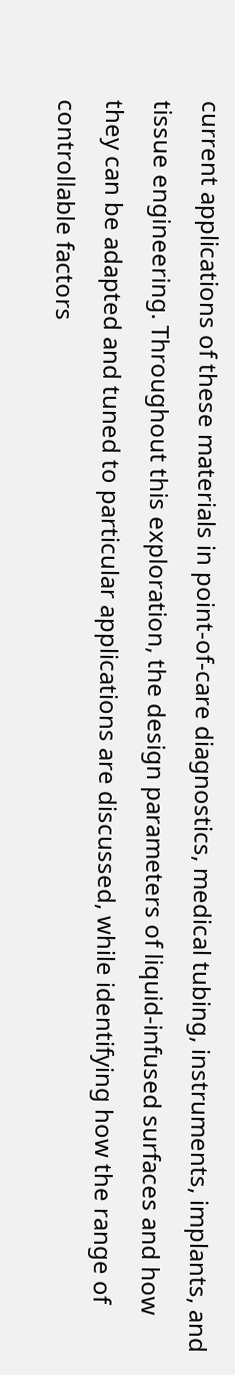current applications of these materials in point-of-care diagnostics, medical tubing, instruments, implants, and tissue engineering. Throughout this exploration, the design parameters of liquid-infused surfaces and how they can be adapted and tuned to particular applications are discussed, while identifying how the range of controllable factors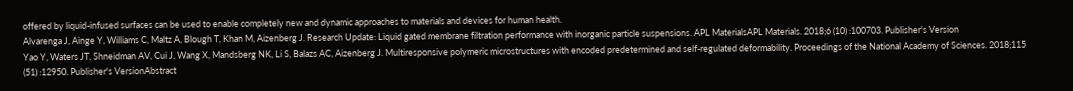offered by liquid-infused surfaces can be used to enable completely new and dynamic approaches to materials and devices for human health.
Alvarenga J, Ainge Y, Williams C, Maltz A, Blough T, Khan M, Aizenberg J. Research Update: Liquid gated membrane filtration performance with inorganic particle suspensions. APL MaterialsAPL Materials. 2018;6 (10) :100703. Publisher's Version
Yao Y, Waters JT, Shneidman AV, Cui J, Wang X, Mandsberg NK, Li S, Balazs AC, Aizenberg J. Multiresponsive polymeric microstructures with encoded predetermined and self-regulated deformability. Proceedings of the National Academy of Sciences. 2018;115 (51) :12950. Publisher's VersionAbstract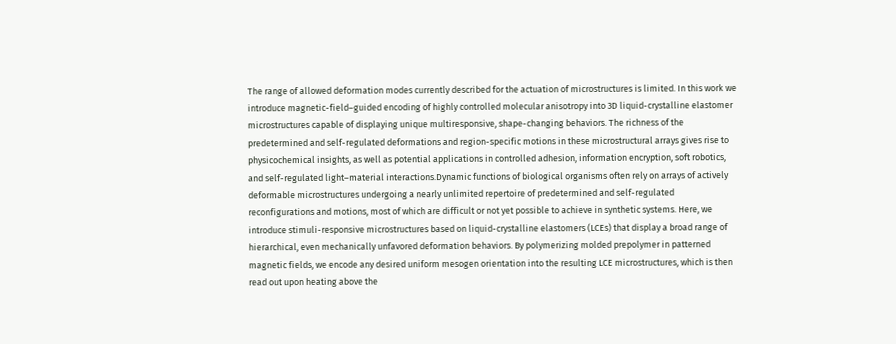The range of allowed deformation modes currently described for the actuation of microstructures is limited. In this work we introduce magnetic-field–guided encoding of highly controlled molecular anisotropy into 3D liquid-crystalline elastomer microstructures capable of displaying unique multiresponsive, shape-changing behaviors. The richness of the predetermined and self-regulated deformations and region-specific motions in these microstructural arrays gives rise to physicochemical insights, as well as potential applications in controlled adhesion, information encryption, soft robotics, and self-regulated light–material interactions.Dynamic functions of biological organisms often rely on arrays of actively deformable microstructures undergoing a nearly unlimited repertoire of predetermined and self-regulated reconfigurations and motions, most of which are difficult or not yet possible to achieve in synthetic systems. Here, we introduce stimuli-responsive microstructures based on liquid-crystalline elastomers (LCEs) that display a broad range of hierarchical, even mechanically unfavored deformation behaviors. By polymerizing molded prepolymer in patterned magnetic fields, we encode any desired uniform mesogen orientation into the resulting LCE microstructures, which is then read out upon heating above the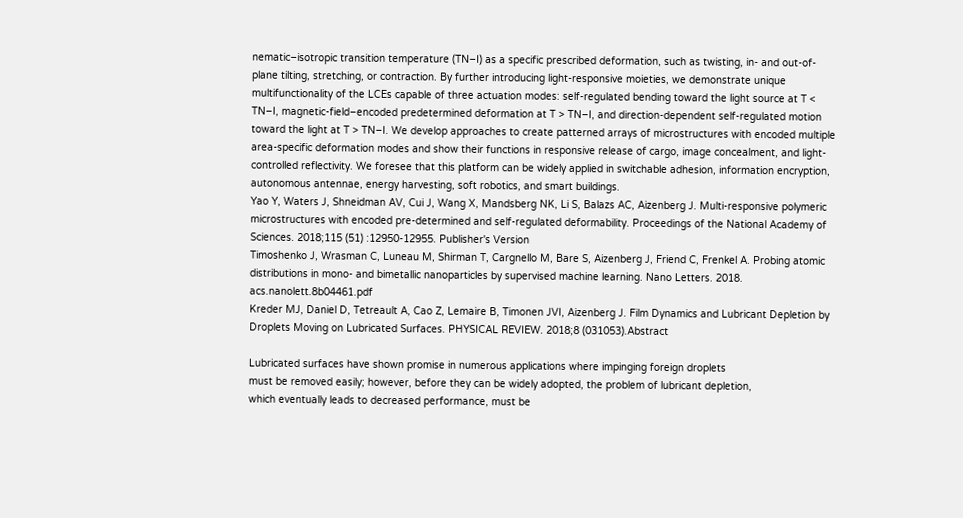nematic–isotropic transition temperature (TN–I) as a specific prescribed deformation, such as twisting, in- and out-of-plane tilting, stretching, or contraction. By further introducing light-responsive moieties, we demonstrate unique multifunctionality of the LCEs capable of three actuation modes: self-regulated bending toward the light source at T < TN–I, magnetic-field–encoded predetermined deformation at T > TN–I, and direction-dependent self-regulated motion toward the light at T > TN–I. We develop approaches to create patterned arrays of microstructures with encoded multiple area-specific deformation modes and show their functions in responsive release of cargo, image concealment, and light-controlled reflectivity. We foresee that this platform can be widely applied in switchable adhesion, information encryption, autonomous antennae, energy harvesting, soft robotics, and smart buildings.
Yao Y, Waters J, Shneidman AV, Cui J, Wang X, Mandsberg NK, Li S, Balazs AC, Aizenberg J. Multi-responsive polymeric microstructures with encoded pre-determined and self-regulated deformability. Proceedings of the National Academy of Sciences. 2018;115 (51) :12950-12955. Publisher's Version
Timoshenko J, Wrasman C, Luneau M, Shirman T, Cargnello M, Bare S, Aizenberg J, Friend C, Frenkel A. Probing atomic distributions in mono- and bimetallic nanoparticles by supervised machine learning. Nano Letters. 2018. acs.nanolett.8b04461.pdf
Kreder MJ, Daniel D, Tetreault A, Cao Z, Lemaire B, Timonen JVI, Aizenberg J. Film Dynamics and Lubricant Depletion by Droplets Moving on Lubricated Surfaces. PHYSICAL REVIEW. 2018;8 (031053).Abstract

Lubricated surfaces have shown promise in numerous applications where impinging foreign droplets
must be removed easily; however, before they can be widely adopted, the problem of lubricant depletion,
which eventually leads to decreased performance, must be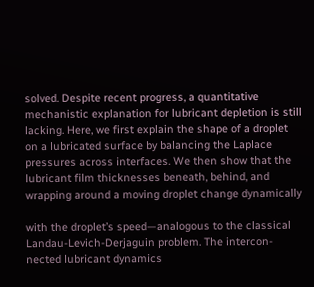solved. Despite recent progress, a quantitative
mechanistic explanation for lubricant depletion is still lacking. Here, we first explain the shape of a droplet
on a lubricated surface by balancing the Laplace pressures across interfaces. We then show that the
lubricant film thicknesses beneath, behind, and wrapping around a moving droplet change dynamically

with the droplet’s speed—analogous to the classical Landau-Levich-Derjaguin problem. The intercon-
nected lubricant dynamics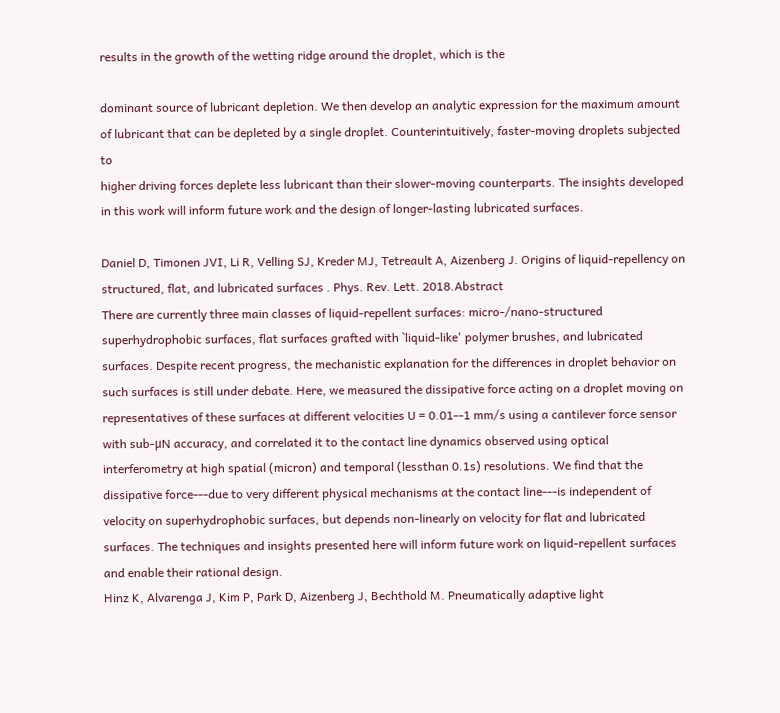results in the growth of the wetting ridge around the droplet, which is the

dominant source of lubricant depletion. We then develop an analytic expression for the maximum amount
of lubricant that can be depleted by a single droplet. Counterintuitively, faster-moving droplets subjected to
higher driving forces deplete less lubricant than their slower-moving counterparts. The insights developed
in this work will inform future work and the design of longer-lasting lubricated surfaces.

Daniel D, Timonen JVI, Li R, Velling SJ, Kreder MJ, Tetreault A, Aizenberg J. Origins of liquid-repellency on structured, flat, and lubricated surfaces . Phys. Rev. Lett. 2018.Abstract
There are currently three main classes of liquid-repellent surfaces: micro-/nano-structured superhydrophobic surfaces, flat surfaces grafted with `liquid-like' polymer brushes, and lubricated surfaces. Despite recent progress, the mechanistic explanation for the differences in droplet behavior on such surfaces is still under debate. Here, we measured the dissipative force acting on a droplet moving on representatives of these surfaces at different velocities U = 0.01--1 mm/s using a cantilever force sensor with sub-μN accuracy, and correlated it to the contact line dynamics observed using optical interferometry at high spatial (micron) and temporal (lessthan 0.1s) resolutions. We find that the dissipative force---due to very different physical mechanisms at the contact line---is independent of velocity on superhydrophobic surfaces, but depends non-linearly on velocity for flat and lubricated surfaces. The techniques and insights presented here will inform future work on liquid-repellent surfaces and enable their rational design.
Hinz K, Alvarenga J, Kim P, Park D, Aizenberg J, Bechthold M. Pneumatically adaptive light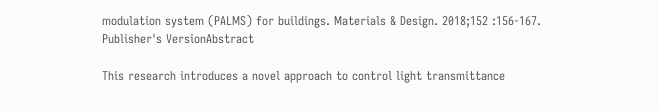modulation system (PALMS) for buildings. Materials & Design. 2018;152 :156-167. Publisher's VersionAbstract

This research introduces a novel approach to control light transmittance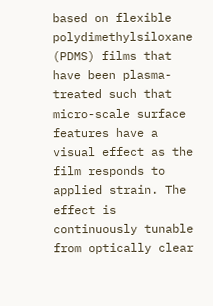based on flexible polydimethylsiloxane (PDMS) films that have been plasma-treated such that micro-scale surface features have a visual effect as the film responds to applied strain. The effect is continuously tunable from optically clear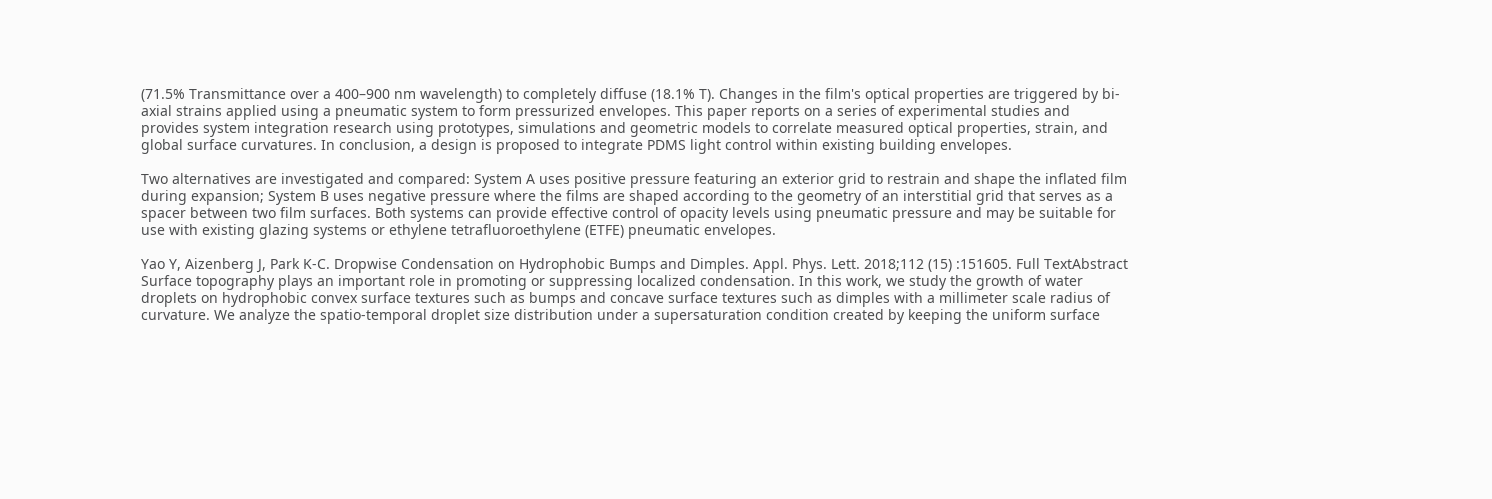(71.5% Transmittance over a 400–900 nm wavelength) to completely diffuse (18.1% T). Changes in the film's optical properties are triggered by bi-axial strains applied using a pneumatic system to form pressurized envelopes. This paper reports on a series of experimental studies and provides system integration research using prototypes, simulations and geometric models to correlate measured optical properties, strain, and global surface curvatures. In conclusion, a design is proposed to integrate PDMS light control within existing building envelopes.

Two alternatives are investigated and compared: System A uses positive pressure featuring an exterior grid to restrain and shape the inflated film during expansion; System B uses negative pressure where the films are shaped according to the geometry of an interstitial grid that serves as a spacer between two film surfaces. Both systems can provide effective control of opacity levels using pneumatic pressure and may be suitable for use with existing glazing systems or ethylene tetrafluoroethylene (ETFE) pneumatic envelopes.

Yao Y, Aizenberg J, Park K-C. Dropwise Condensation on Hydrophobic Bumps and Dimples. Appl. Phys. Lett. 2018;112 (15) :151605. Full TextAbstract
Surface topography plays an important role in promoting or suppressing localized condensation. In this work, we study the growth of water droplets on hydrophobic convex surface textures such as bumps and concave surface textures such as dimples with a millimeter scale radius of curvature. We analyze the spatio-temporal droplet size distribution under a supersaturation condition created by keeping the uniform surface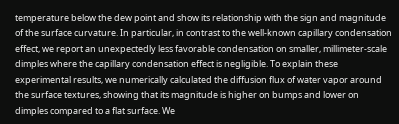temperature below the dew point and show its relationship with the sign and magnitude of the surface curvature. In particular, in contrast to the well-known capillary condensation effect, we report an unexpectedly less favorable condensation on smaller, millimeter-scale dimples where the capillary condensation effect is negligible. To explain these experimental results, we numerically calculated the diffusion flux of water vapor around the surface textures, showing that its magnitude is higher on bumps and lower on dimples compared to a flat surface. We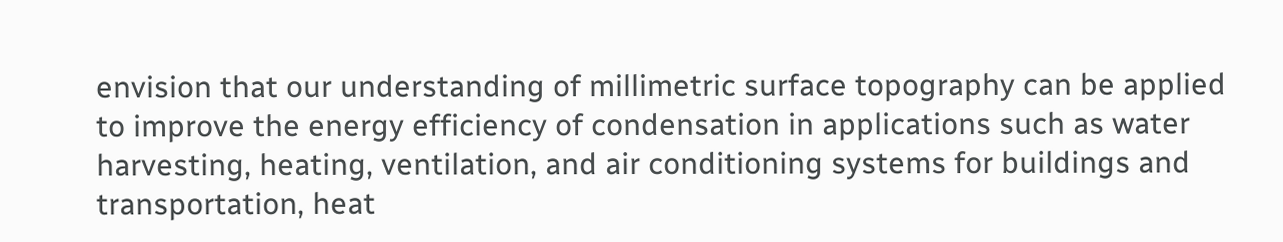envision that our understanding of millimetric surface topography can be applied to improve the energy efficiency of condensation in applications such as water harvesting, heating, ventilation, and air conditioning systems for buildings and transportation, heat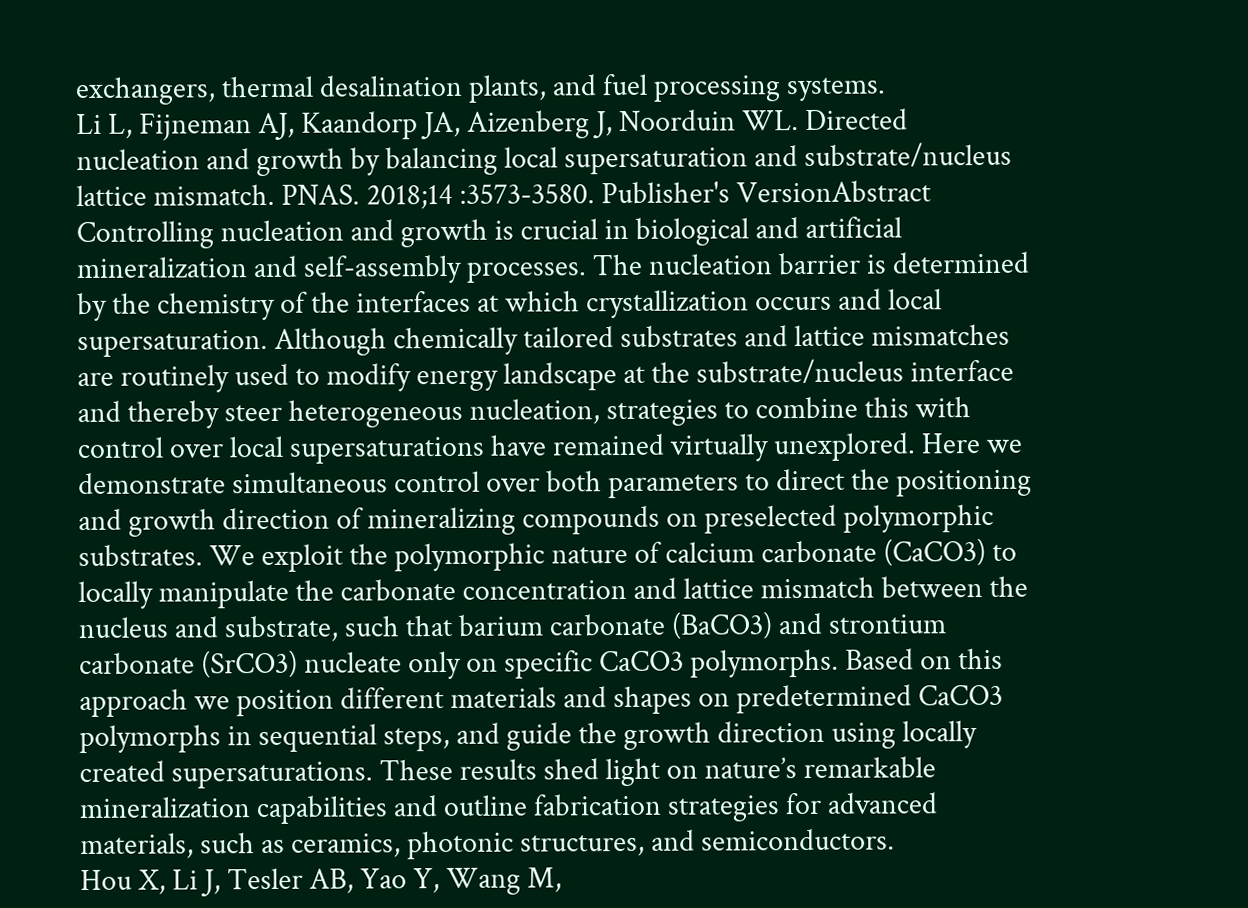exchangers, thermal desalination plants, and fuel processing systems.
Li L, Fijneman AJ, Kaandorp JA, Aizenberg J, Noorduin WL. Directed nucleation and growth by balancing local supersaturation and substrate/nucleus lattice mismatch. PNAS. 2018;14 :3573-3580. Publisher's VersionAbstract
Controlling nucleation and growth is crucial in biological and artificial mineralization and self-assembly processes. The nucleation barrier is determined by the chemistry of the interfaces at which crystallization occurs and local supersaturation. Although chemically tailored substrates and lattice mismatches are routinely used to modify energy landscape at the substrate/nucleus interface and thereby steer heterogeneous nucleation, strategies to combine this with control over local supersaturations have remained virtually unexplored. Here we demonstrate simultaneous control over both parameters to direct the positioning and growth direction of mineralizing compounds on preselected polymorphic substrates. We exploit the polymorphic nature of calcium carbonate (CaCO3) to locally manipulate the carbonate concentration and lattice mismatch between the nucleus and substrate, such that barium carbonate (BaCO3) and strontium carbonate (SrCO3) nucleate only on specific CaCO3 polymorphs. Based on this approach we position different materials and shapes on predetermined CaCO3 polymorphs in sequential steps, and guide the growth direction using locally created supersaturations. These results shed light on nature’s remarkable mineralization capabilities and outline fabrication strategies for advanced materials, such as ceramics, photonic structures, and semiconductors.
Hou X, Li J, Tesler AB, Yao Y, Wang M,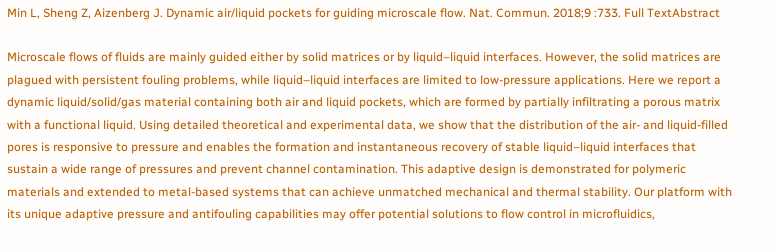Min L, Sheng Z, Aizenberg J. Dynamic air/liquid pockets for guiding microscale flow. Nat. Commun. 2018;9 :733. Full TextAbstract

Microscale flows of fluids are mainly guided either by solid matrices or by liquid–liquid interfaces. However, the solid matrices are plagued with persistent fouling problems, while liquid–liquid interfaces are limited to low-pressure applications. Here we report a dynamic liquid/solid/gas material containing both air and liquid pockets, which are formed by partially infiltrating a porous matrix with a functional liquid. Using detailed theoretical and experimental data, we show that the distribution of the air- and liquid-filled pores is responsive to pressure and enables the formation and instantaneous recovery of stable liquid–liquid interfaces that sustain a wide range of pressures and prevent channel contamination. This adaptive design is demonstrated for polymeric materials and extended to metal-based systems that can achieve unmatched mechanical and thermal stability. Our platform with its unique adaptive pressure and antifouling capabilities may offer potential solutions to flow control in microfluidics,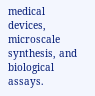medical devices, microscale synthesis, and biological assays.